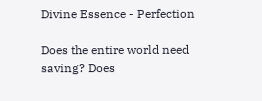Divine Essence - Perfection

Does the entire world need saving? Does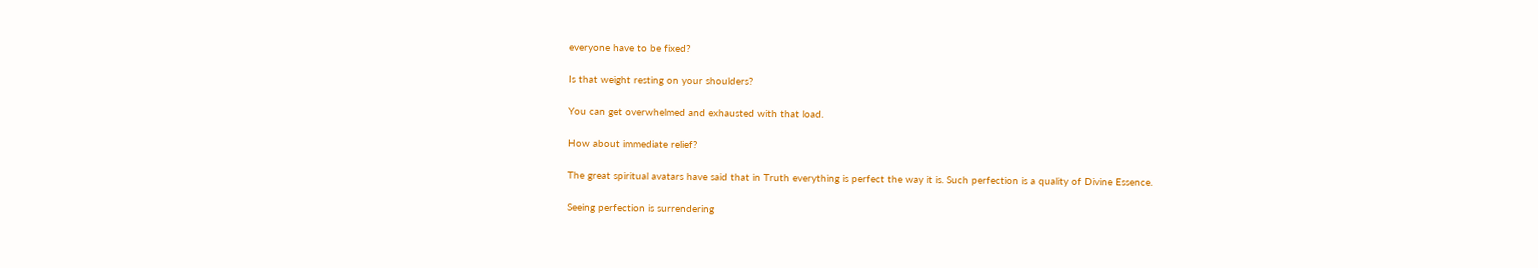everyone have to be fixed?

Is that weight resting on your shoulders?

You can get overwhelmed and exhausted with that load.

How about immediate relief?

The great spiritual avatars have said that in Truth everything is perfect the way it is. Such perfection is a quality of Divine Essence.

Seeing perfection is surrendering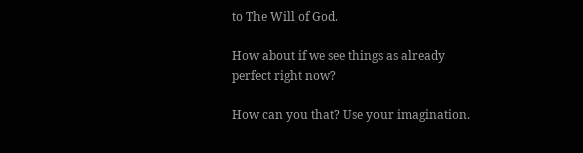to The Will of God.

How about if we see things as already perfect right now?

How can you that? Use your imagination.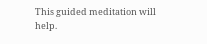This guided meditation will help.